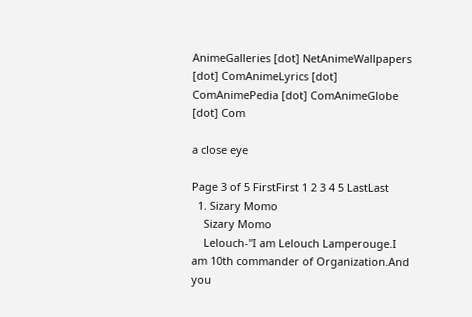AnimeGalleries [dot] NetAnimeWallpapers [dot] ComAnimeLyrics [dot] ComAnimePedia [dot] ComAnimeGlobe [dot] Com

a close eye

Page 3 of 5 FirstFirst 1 2 3 4 5 LastLast
  1. Sizary Momo
    Sizary Momo
    Lelouch-"I am Lelouch Lamperouge.I am 10th commander of Organization.And you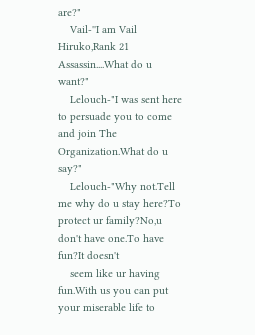are?"
    Vail-''I am Vail Hiruko,Rank 21 Assassin....What do u want?"
    Lelouch-"I was sent here to persuade you to come and join The Organization.What do u say?"
    Lelouch-"Why not.Tell me why do u stay here?To protect ur family?No,u don't have one.To have fun?It doesn't
    seem like ur having fun.With us you can put your miserable life to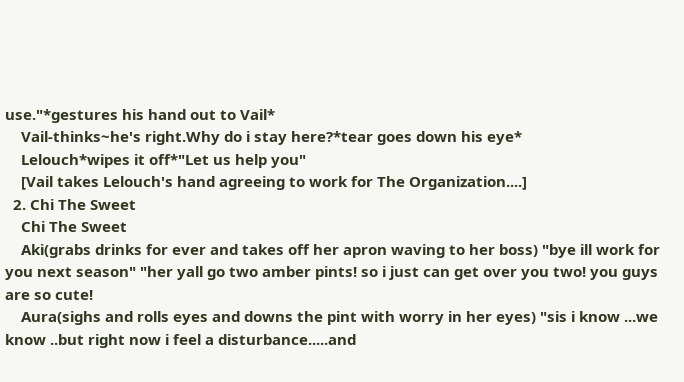use."*gestures his hand out to Vail*
    Vail-thinks~he's right.Why do i stay here?*tear goes down his eye*
    Lelouch*wipes it off*"Let us help you"
    [Vail takes Lelouch's hand agreeing to work for The Organization....]
  2. Chi The Sweet
    Chi The Sweet
    Aki(grabs drinks for ever and takes off her apron waving to her boss) "bye ill work for you next season" "her yall go two amber pints! so i just can get over you two! you guys are so cute!
    Aura(sighs and rolls eyes and downs the pint with worry in her eyes) "sis i know ...we know ..but right now i feel a disturbance.....and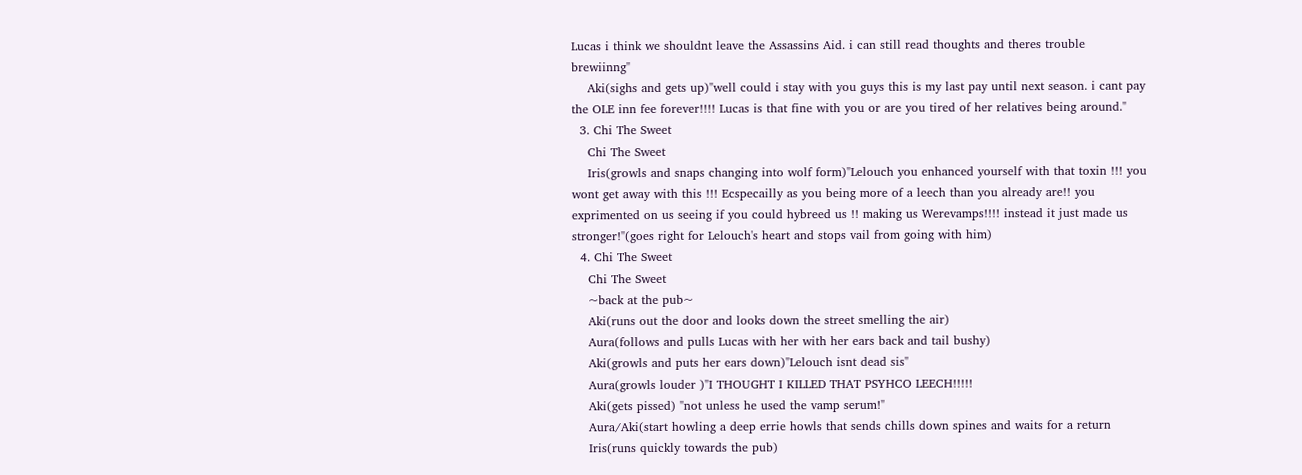Lucas i think we shouldnt leave the Assassins Aid. i can still read thoughts and theres trouble brewiinng"
    Aki(sighs and gets up)"well could i stay with you guys this is my last pay until next season. i cant pay the OLE inn fee forever!!!! Lucas is that fine with you or are you tired of her relatives being around."
  3. Chi The Sweet
    Chi The Sweet
    Iris(growls and snaps changing into wolf form)"Lelouch you enhanced yourself with that toxin !!! you wont get away with this !!! Ecspecailly as you being more of a leech than you already are!! you exprimented on us seeing if you could hybreed us !! making us Werevamps!!!! instead it just made us stronger!"(goes right for Lelouch's heart and stops vail from going with him)
  4. Chi The Sweet
    Chi The Sweet
    ~back at the pub~
    Aki(runs out the door and looks down the street smelling the air)
    Aura(follows and pulls Lucas with her with her ears back and tail bushy)
    Aki(growls and puts her ears down)"Lelouch isnt dead sis"
    Aura(growls louder )"I THOUGHT I KILLED THAT PSYHCO LEECH!!!!!
    Aki(gets pissed) "not unless he used the vamp serum!"
    Aura/Aki(start howling a deep errie howls that sends chills down spines and waits for a return
    Iris(runs quickly towards the pub)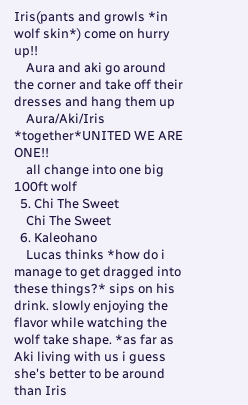Iris(pants and growls *in wolf skin*) come on hurry up!!
    Aura and aki go around the corner and take off their dresses and hang them up
    Aura/Aki/Iris *together*UNITED WE ARE ONE!!
    all change into one big 100ft wolf
  5. Chi The Sweet
    Chi The Sweet
  6. Kaleohano
    Lucas thinks *how do i manage to get dragged into these things?* sips on his drink. slowly enjoying the flavor while watching the wolf take shape. *as far as Aki living with us i guess she's better to be around than Iris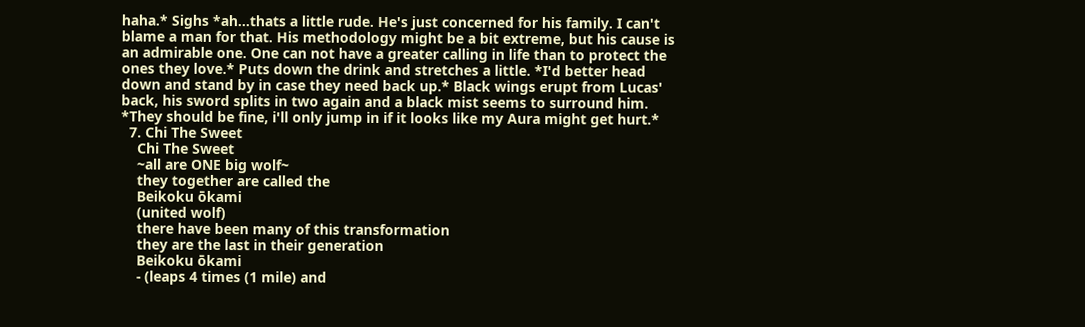haha.* Sighs *ah...thats a little rude. He's just concerned for his family. I can't blame a man for that. His methodology might be a bit extreme, but his cause is an admirable one. One can not have a greater calling in life than to protect the ones they love.* Puts down the drink and stretches a little. *I'd better head down and stand by in case they need back up.* Black wings erupt from Lucas' back, his sword splits in two again and a black mist seems to surround him. *They should be fine, i'll only jump in if it looks like my Aura might get hurt.*
  7. Chi The Sweet
    Chi The Sweet
    ~all are ONE big wolf~
    they together are called the
    Beikoku ōkami
    (united wolf)
    there have been many of this transformation
    they are the last in their generation
    Beikoku ōkami
    - (leaps 4 times (1 mile) and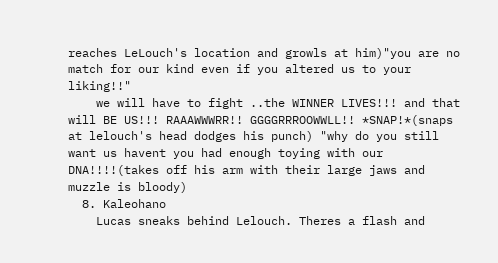reaches LeLouch's location and growls at him)"you are no match for our kind even if you altered us to your liking!!"
    we will have to fight ..the WINNER LIVES!!! and that will BE US!!! RAAAWWWRR!! GGGGRRROOWWLL!! *SNAP!*(snaps at lelouch's head dodges his punch) "why do you still want us havent you had enough toying with our DNA!!!!(takes off his arm with their large jaws and muzzle is bloody)
  8. Kaleohano
    Lucas sneaks behind Lelouch. Theres a flash and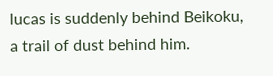lucas is suddenly behind Beikoku, a trail of dust behind him.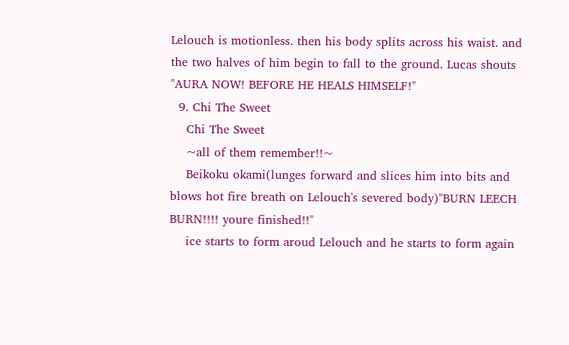Lelouch is motionless. then his body splits across his waist. and the two halves of him begin to fall to the ground. Lucas shouts "AURA NOW! BEFORE HE HEALS HIMSELF!"
  9. Chi The Sweet
    Chi The Sweet
    ~all of them remember!!~
    Beikoku okami(lunges forward and slices him into bits and blows hot fire breath on Lelouch's severed body)"BURN LEECH BURN!!!! youre finished!!"
    ice starts to form aroud Lelouch and he starts to form again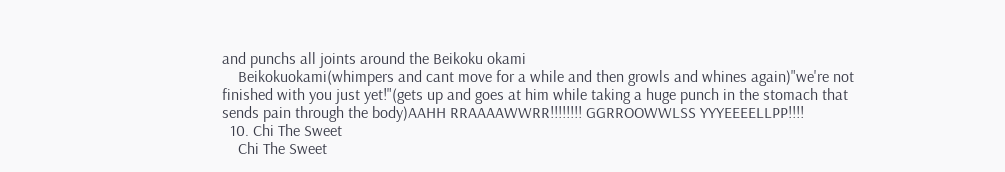and punchs all joints around the Beikoku okami
    Beikokuokami(whimpers and cant move for a while and then growls and whines again)"we're not finished with you just yet!"(gets up and goes at him while taking a huge punch in the stomach that sends pain through the body)AAHH RRAAAAWWRR!!!!!!!! GGRROOWWLSS YYYEEEELLPP!!!!
  10. Chi The Sweet
    Chi The Sweet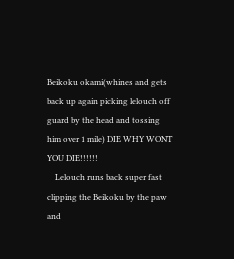Beikoku okami(whines and gets back up again picking lelouch off guard by the head and tossing him over 1 mile) DIE WHY WONT YOU DIE!!!!!!
    Lelouch runs back super fast clipping the Beikoku by the paw and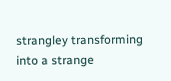strangley transforming into a strange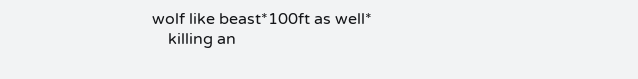wolf like beast*100ft as well*
    killing an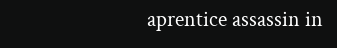aprentice assassin in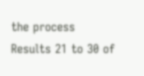the process
Results 21 to 30 of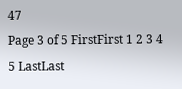47
Page 3 of 5 FirstFirst 1 2 3 4 5 LastLast